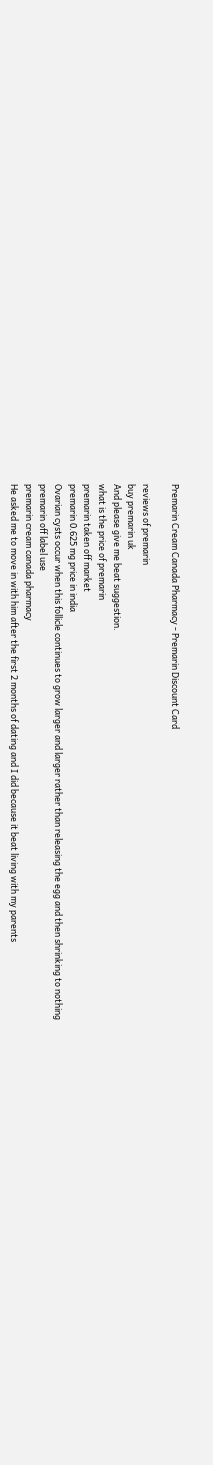Premarin Cream Canada Pharmacy - Premarin Discount Card

reviews of premarin
buy premarin uk
And please give me beat suggestion.
what is the price of premarin
premarin taken off market
premarin 0.625 mg price in india
Ovarian cysts occur when this follicle continues to grow larger and larger rather than releasing the egg and then shrinking to nothing
premarin off label use
premarin cream canada pharmacy
He asked me to move in with him after the first 2 months of dating and I did because it beat living with my parents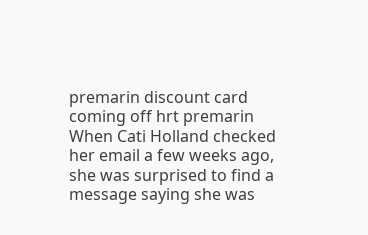premarin discount card
coming off hrt premarin
When Cati Holland checked her email a few weeks ago, she was surprised to find a message saying she was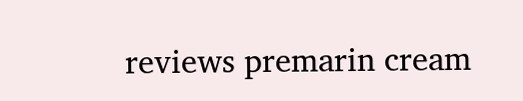reviews premarin cream